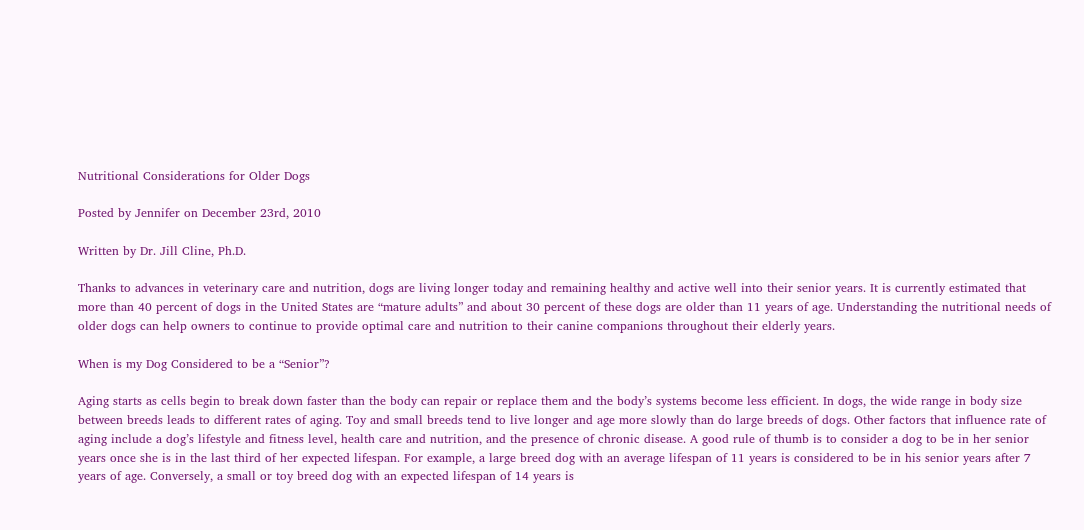Nutritional Considerations for Older Dogs

Posted by Jennifer on December 23rd, 2010

Written by Dr. Jill Cline, Ph.D.

Thanks to advances in veterinary care and nutrition, dogs are living longer today and remaining healthy and active well into their senior years. It is currently estimated that more than 40 percent of dogs in the United States are “mature adults” and about 30 percent of these dogs are older than 11 years of age. Understanding the nutritional needs of older dogs can help owners to continue to provide optimal care and nutrition to their canine companions throughout their elderly years.

When is my Dog Considered to be a “Senior”?

Aging starts as cells begin to break down faster than the body can repair or replace them and the body’s systems become less efficient. In dogs, the wide range in body size between breeds leads to different rates of aging. Toy and small breeds tend to live longer and age more slowly than do large breeds of dogs. Other factors that influence rate of aging include a dog’s lifestyle and fitness level, health care and nutrition, and the presence of chronic disease. A good rule of thumb is to consider a dog to be in her senior years once she is in the last third of her expected lifespan. For example, a large breed dog with an average lifespan of 11 years is considered to be in his senior years after 7 years of age. Conversely, a small or toy breed dog with an expected lifespan of 14 years is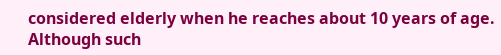considered elderly when he reaches about 10 years of age. Although such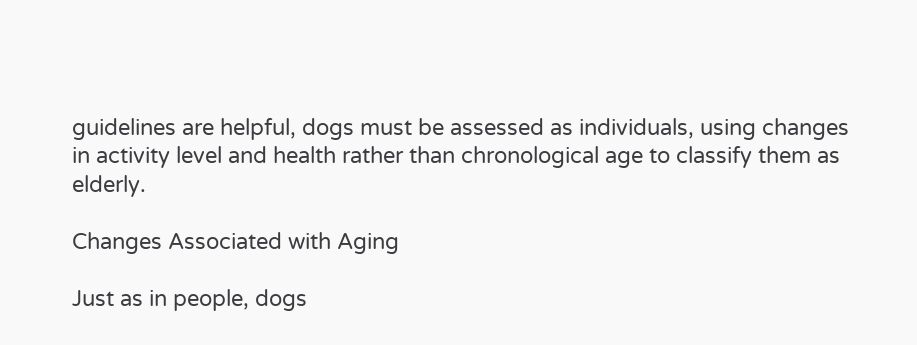guidelines are helpful, dogs must be assessed as individuals, using changes in activity level and health rather than chronological age to classify them as elderly.

Changes Associated with Aging

Just as in people, dogs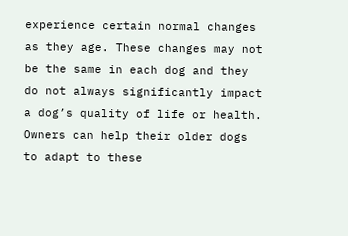experience certain normal changes as they age. These changes may not be the same in each dog and they do not always significantly impact a dog’s quality of life or health. Owners can help their older dogs to adapt to these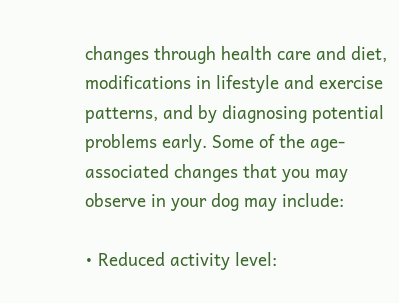changes through health care and diet, modifications in lifestyle and exercise patterns, and by diagnosing potential problems early. Some of the age-associated changes that you may observe in your dog may include:

• Reduced activity level: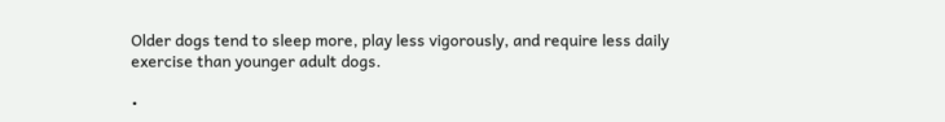Older dogs tend to sleep more, play less vigorously, and require less daily exercise than younger adult dogs.

•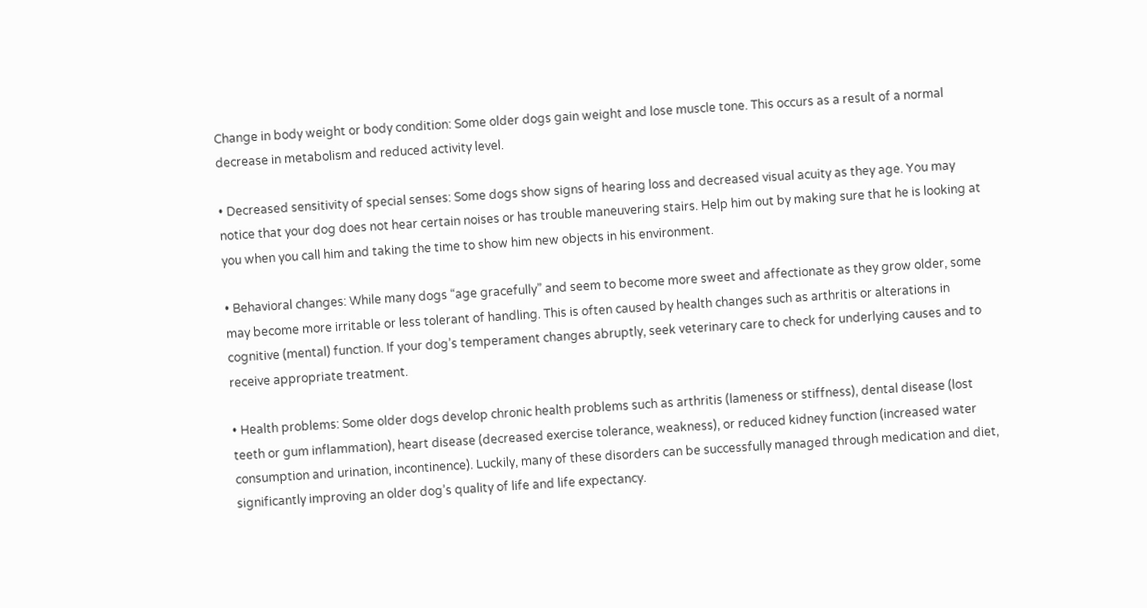Change in body weight or body condition: Some older dogs gain weight and lose muscle tone. This occurs as a result of a normal decrease in metabolism and reduced activity level.

• Decreased sensitivity of special senses: Some dogs show signs of hearing loss and decreased visual acuity as they age. You may notice that your dog does not hear certain noises or has trouble maneuvering stairs. Help him out by making sure that he is looking at you when you call him and taking the time to show him new objects in his environment.

• Behavioral changes: While many dogs “age gracefully” and seem to become more sweet and affectionate as they grow older, some may become more irritable or less tolerant of handling. This is often caused by health changes such as arthritis or alterations in cognitive (mental) function. If your dog’s temperament changes abruptly, seek veterinary care to check for underlying causes and to receive appropriate treatment.

• Health problems: Some older dogs develop chronic health problems such as arthritis (lameness or stiffness), dental disease (lost teeth or gum inflammation), heart disease (decreased exercise tolerance, weakness), or reduced kidney function (increased water consumption and urination, incontinence). Luckily, many of these disorders can be successfully managed through medication and diet, significantly improving an older dog’s quality of life and life expectancy.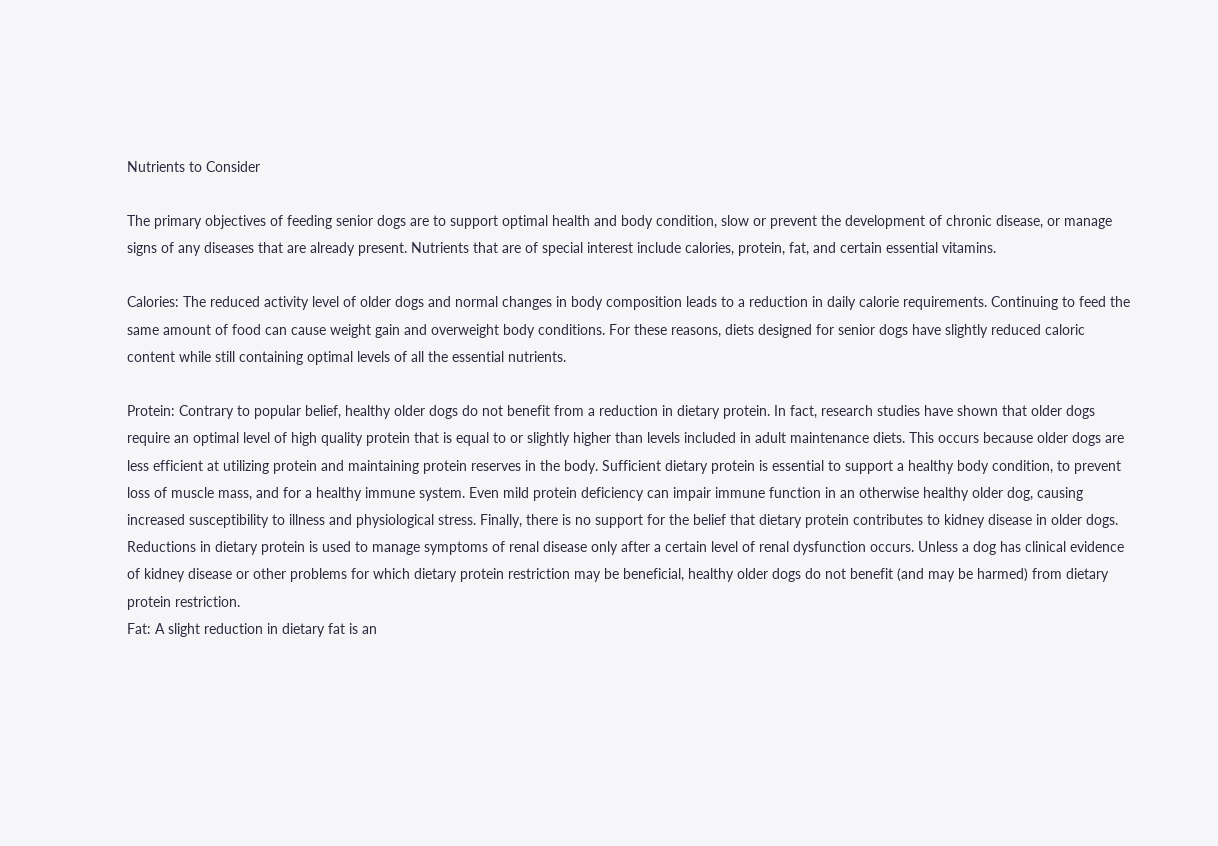Nutrients to Consider

The primary objectives of feeding senior dogs are to support optimal health and body condition, slow or prevent the development of chronic disease, or manage signs of any diseases that are already present. Nutrients that are of special interest include calories, protein, fat, and certain essential vitamins.

Calories: The reduced activity level of older dogs and normal changes in body composition leads to a reduction in daily calorie requirements. Continuing to feed the same amount of food can cause weight gain and overweight body conditions. For these reasons, diets designed for senior dogs have slightly reduced caloric content while still containing optimal levels of all the essential nutrients.

Protein: Contrary to popular belief, healthy older dogs do not benefit from a reduction in dietary protein. In fact, research studies have shown that older dogs require an optimal level of high quality protein that is equal to or slightly higher than levels included in adult maintenance diets. This occurs because older dogs are less efficient at utilizing protein and maintaining protein reserves in the body. Sufficient dietary protein is essential to support a healthy body condition, to prevent loss of muscle mass, and for a healthy immune system. Even mild protein deficiency can impair immune function in an otherwise healthy older dog, causing increased susceptibility to illness and physiological stress. Finally, there is no support for the belief that dietary protein contributes to kidney disease in older dogs. Reductions in dietary protein is used to manage symptoms of renal disease only after a certain level of renal dysfunction occurs. Unless a dog has clinical evidence of kidney disease or other problems for which dietary protein restriction may be beneficial, healthy older dogs do not benefit (and may be harmed) from dietary protein restriction.
Fat: A slight reduction in dietary fat is an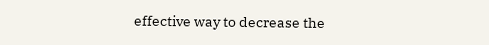effective way to decrease the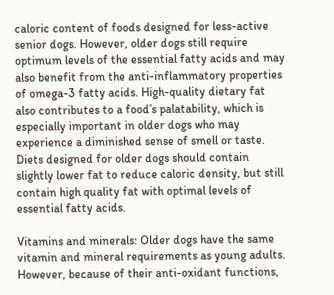caloric content of foods designed for less-active senior dogs. However, older dogs still require optimum levels of the essential fatty acids and may also benefit from the anti-inflammatory properties of omega-3 fatty acids. High-quality dietary fat also contributes to a food’s palatability, which is especially important in older dogs who may experience a diminished sense of smell or taste. Diets designed for older dogs should contain slightly lower fat to reduce caloric density, but still contain high quality fat with optimal levels of essential fatty acids.

Vitamins and minerals: Older dogs have the same vitamin and mineral requirements as young adults. However, because of their anti-oxidant functions,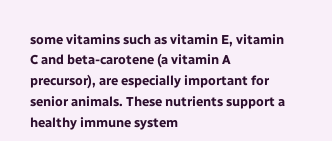some vitamins such as vitamin E, vitamin C and beta-carotene (a vitamin A precursor), are especially important for senior animals. These nutrients support a healthy immune system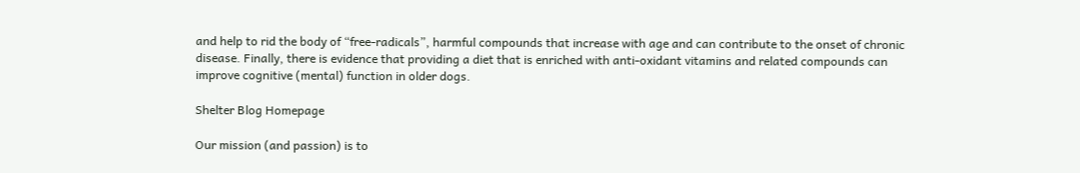and help to rid the body of “free-radicals”, harmful compounds that increase with age and can contribute to the onset of chronic disease. Finally, there is evidence that providing a diet that is enriched with anti-oxidant vitamins and related compounds can improve cognitive (mental) function in older dogs.

Shelter Blog Homepage

Our mission (and passion) is to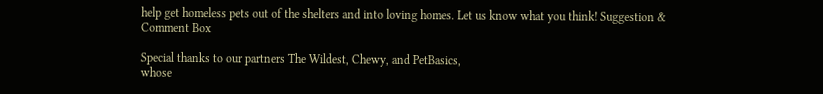help get homeless pets out of the shelters and into loving homes. Let us know what you think! Suggestion & Comment Box

Special thanks to our partners The Wildest, Chewy, and PetBasics,
whose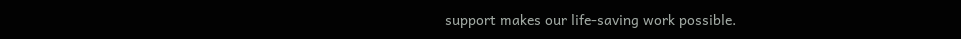support makes our life-saving work possible.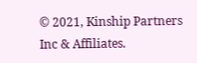© 2021, Kinship Partners Inc & Affiliates.